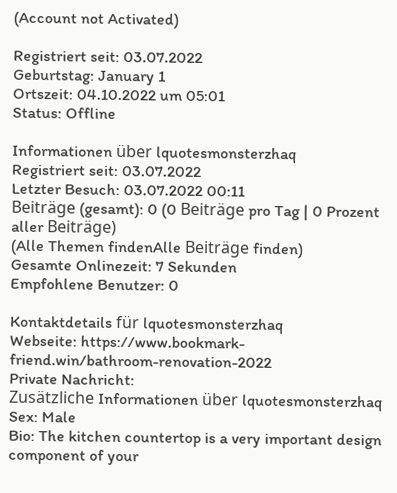(Account not Activated)

Registriert seit: 03.07.2022
Geburtstag: January 1
Ortszeit: 04.10.2022 um 05:01
Status: Offline

Informationen über lquotesmonsterzhaq
Registriert seit: 03.07.2022
Letzter Besuch: 03.07.2022 00:11
Beiträge (gesamt): 0 (0 Beiträge pro Tag | 0 Prozent aller Beiträge)
(Alle Themen findenAlle Beiträge finden)
Gesamte Onlinezeit: 7 Sekunden
Empfohlene Benutzer: 0

Kontaktdetails für lquotesmonsterzhaq
Webseite: https://www.bookmark-friend.win/bathroom-renovation-2022
Private Nachricht:
Zusätzliche Informationen über lquotesmonsterzhaq
Sex: Male
Bio: The kitchen countertop is a very important design component of your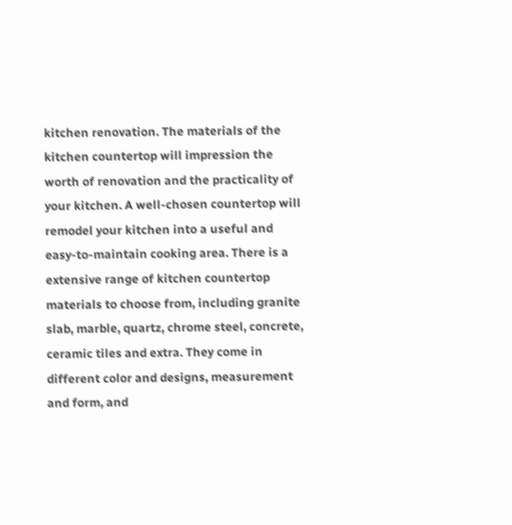kitchen renovation. The materials of the kitchen countertop will impression the worth of renovation and the practicality of your kitchen. A well-chosen countertop will remodel your kitchen into a useful and easy-to-maintain cooking area. There is a extensive range of kitchen countertop materials to choose from, including granite slab, marble, quartz, chrome steel, concrete, ceramic tiles and extra. They come in different color and designs, measurement and form, and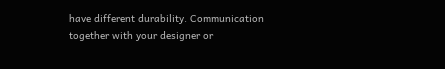have different durability. Communication together with your designer or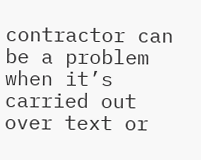contractor can be a problem when it’s carried out over text or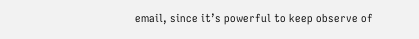email, since it’s powerful to keep observe of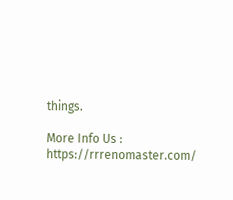things.

More Info Us : https://rrrenomaster.com/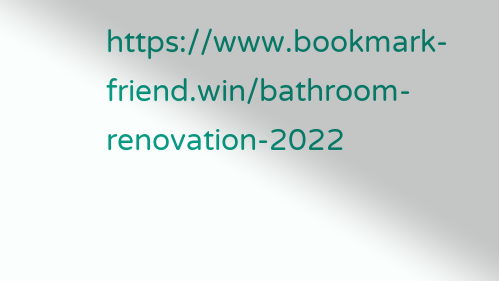https://www.bookmark-friend.win/bathroom-renovation-2022